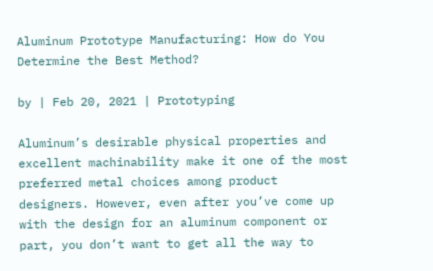Aluminum Prototype Manufacturing: How do You Determine the Best Method?

by | Feb 20, 2021 | Prototyping

Aluminum’s desirable physical properties and excellent machinability make it one of the most preferred metal choices among product designers. However, even after you’ve come up with the design for an aluminum component or part, you don’t want to get all the way to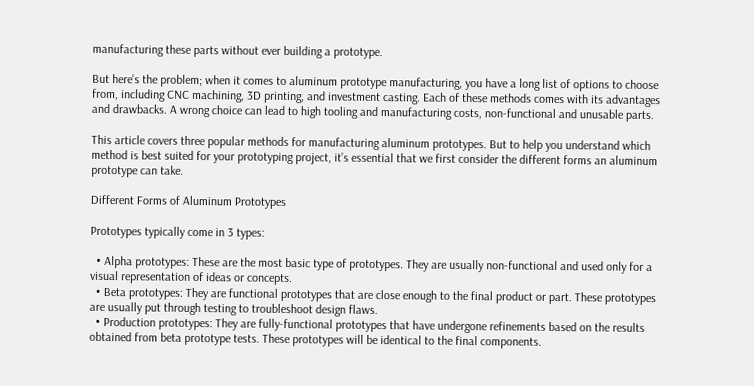manufacturing these parts without ever building a prototype.

But here’s the problem; when it comes to aluminum prototype manufacturing, you have a long list of options to choose from, including CNC machining, 3D printing, and investment casting. Each of these methods comes with its advantages and drawbacks. A wrong choice can lead to high tooling and manufacturing costs, non-functional and unusable parts.

This article covers three popular methods for manufacturing aluminum prototypes. But to help you understand which method is best suited for your prototyping project, it’s essential that we first consider the different forms an aluminum prototype can take.

Different Forms of Aluminum Prototypes

Prototypes typically come in 3 types:

  • Alpha prototypes: These are the most basic type of prototypes. They are usually non-functional and used only for a visual representation of ideas or concepts.
  • Beta prototypes: They are functional prototypes that are close enough to the final product or part. These prototypes are usually put through testing to troubleshoot design flaws.
  • Production prototypes: They are fully-functional prototypes that have undergone refinements based on the results obtained from beta prototype tests. These prototypes will be identical to the final components.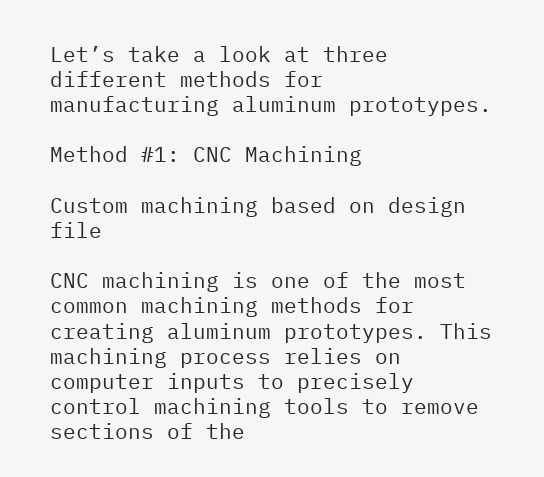Let’s take a look at three different methods for manufacturing aluminum prototypes.

Method #1: CNC Machining

Custom machining based on design file

CNC machining is one of the most common machining methods for creating aluminum prototypes. This machining process relies on computer inputs to precisely control machining tools to remove sections of the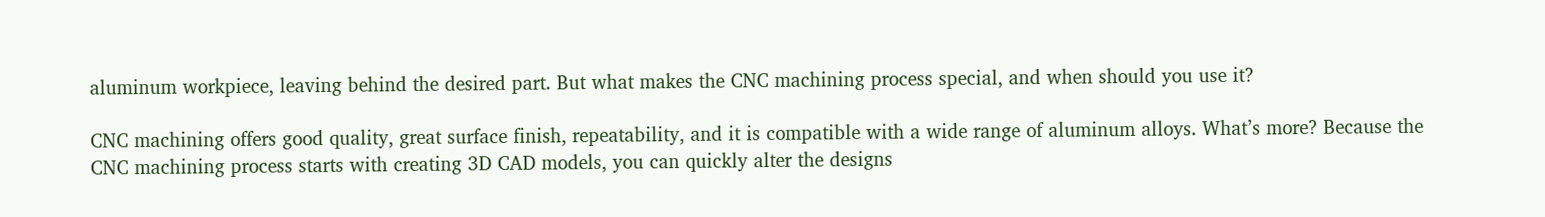aluminum workpiece, leaving behind the desired part. But what makes the CNC machining process special, and when should you use it?

CNC machining offers good quality, great surface finish, repeatability, and it is compatible with a wide range of aluminum alloys. What’s more? Because the CNC machining process starts with creating 3D CAD models, you can quickly alter the designs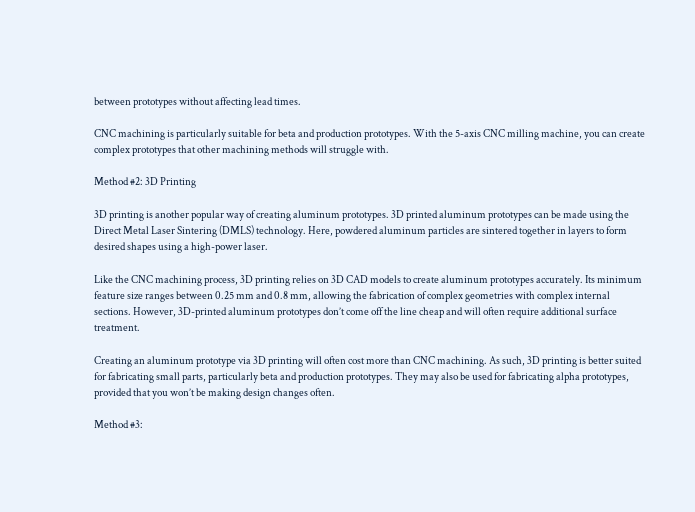between prototypes without affecting lead times.

CNC machining is particularly suitable for beta and production prototypes. With the 5-axis CNC milling machine, you can create complex prototypes that other machining methods will struggle with.

Method #2: 3D Printing

3D printing is another popular way of creating aluminum prototypes. 3D printed aluminum prototypes can be made using the Direct Metal Laser Sintering (DMLS) technology. Here, powdered aluminum particles are sintered together in layers to form desired shapes using a high-power laser.

Like the CNC machining process, 3D printing relies on 3D CAD models to create aluminum prototypes accurately. Its minimum feature size ranges between 0.25 mm and 0.8 mm, allowing the fabrication of complex geometries with complex internal sections. However, 3D-printed aluminum prototypes don’t come off the line cheap and will often require additional surface treatment.

Creating an aluminum prototype via 3D printing will often cost more than CNC machining. As such, 3D printing is better suited for fabricating small parts, particularly beta and production prototypes. They may also be used for fabricating alpha prototypes, provided that you won’t be making design changes often.

Method #3: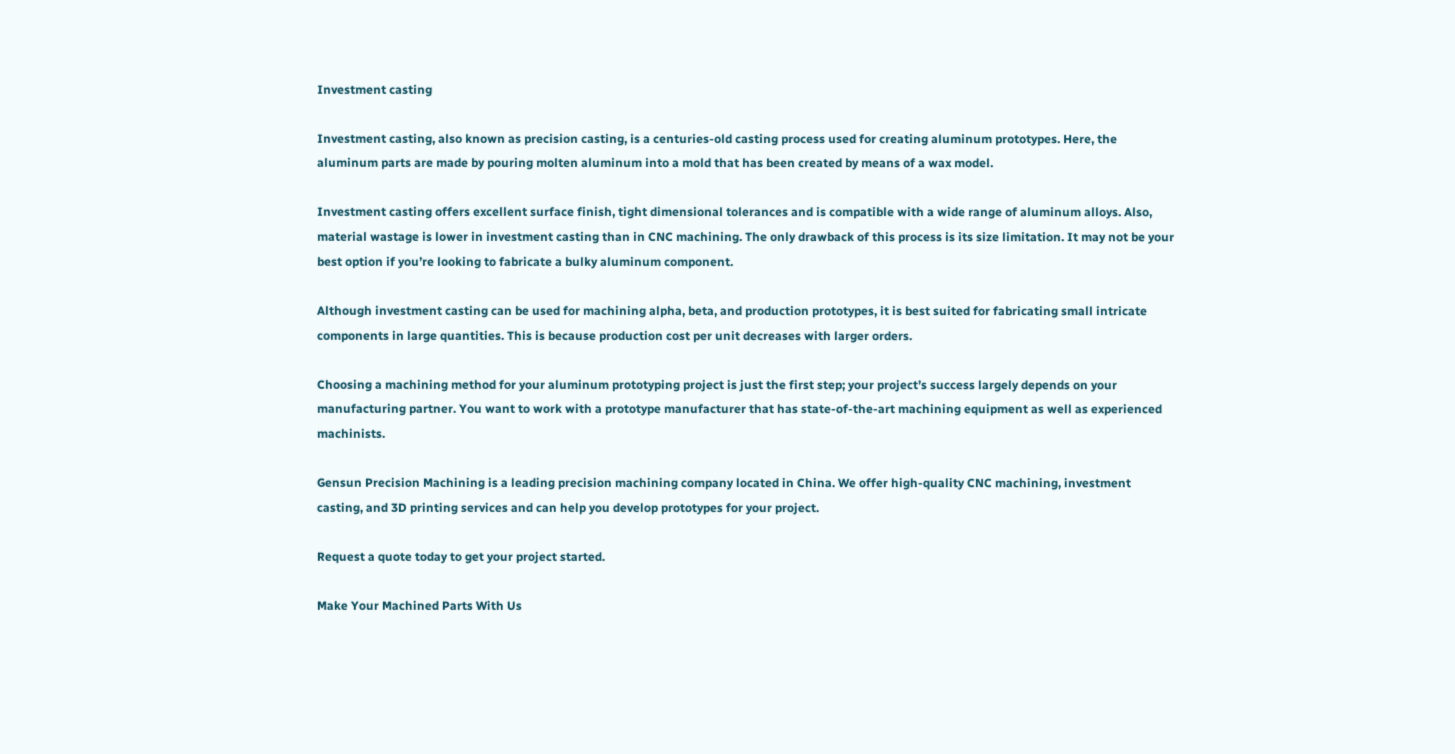Investment casting

Investment casting, also known as precision casting, is a centuries-old casting process used for creating aluminum prototypes. Here, the aluminum parts are made by pouring molten aluminum into a mold that has been created by means of a wax model.

Investment casting offers excellent surface finish, tight dimensional tolerances and is compatible with a wide range of aluminum alloys. Also, material wastage is lower in investment casting than in CNC machining. The only drawback of this process is its size limitation. It may not be your best option if you’re looking to fabricate a bulky aluminum component.

Although investment casting can be used for machining alpha, beta, and production prototypes, it is best suited for fabricating small intricate components in large quantities. This is because production cost per unit decreases with larger orders.

Choosing a machining method for your aluminum prototyping project is just the first step; your project’s success largely depends on your manufacturing partner. You want to work with a prototype manufacturer that has state-of-the-art machining equipment as well as experienced machinists.

Gensun Precision Machining is a leading precision machining company located in China. We offer high-quality CNC machining, investment casting, and 3D printing services and can help you develop prototypes for your project.

Request a quote today to get your project started.

Make Your Machined Parts With Us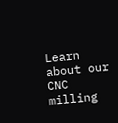Learn about our CNC milling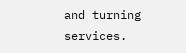and turning services.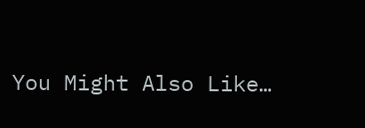You Might Also Like…